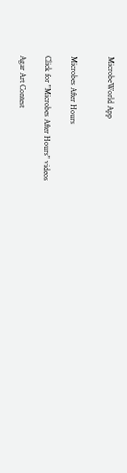MicrobeWorld App


Microbes After Hours

Click for "Microbes After Hours" videos

Agar Art Contest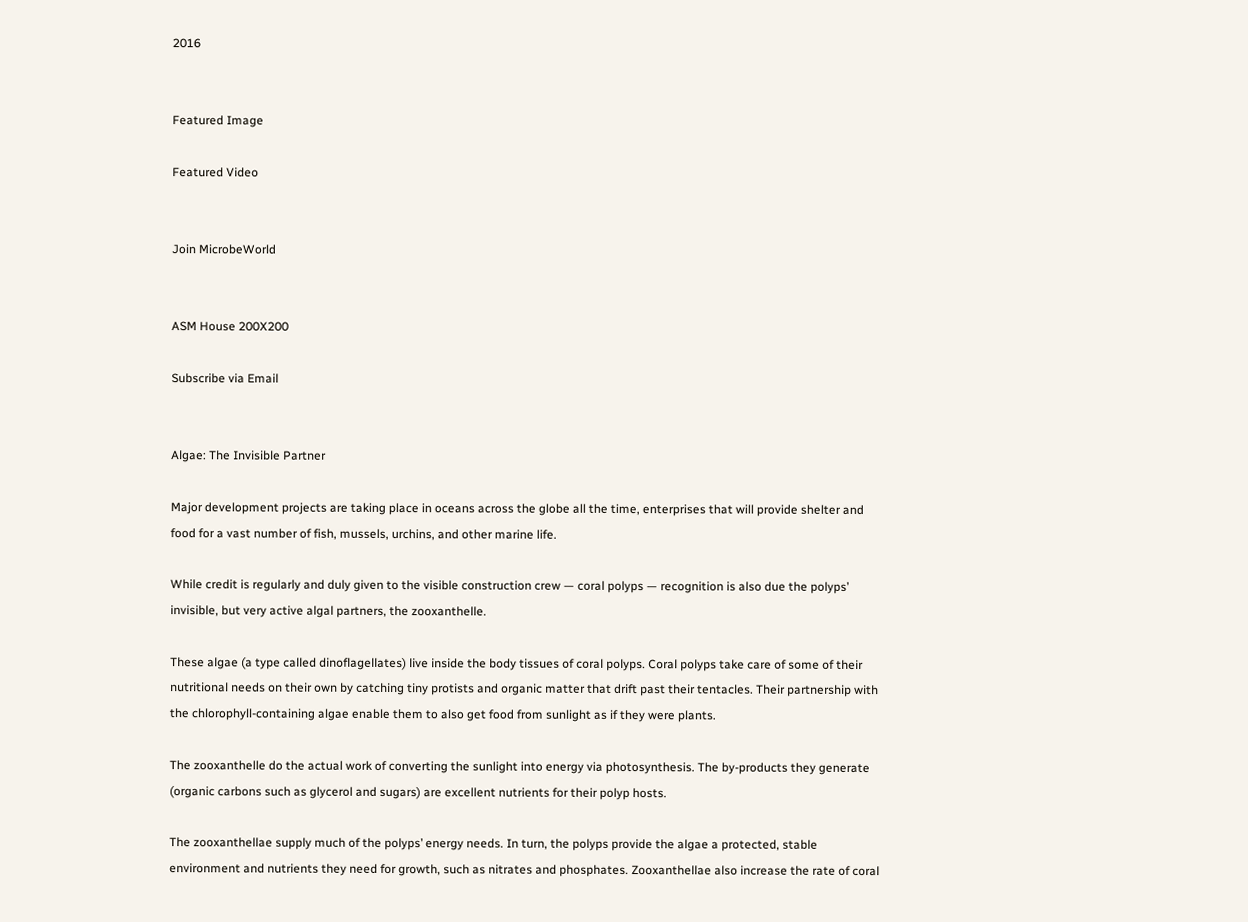2016


Featured Image

Featured Video


Join MicrobeWorld


ASM House 200X200

Subscribe via Email


Algae: The Invisible Partner

Major development projects are taking place in oceans across the globe all the time, enterprises that will provide shelter and food for a vast number of fish, mussels, urchins, and other marine life.

While credit is regularly and duly given to the visible construction crew — coral polyps — recognition is also due the polyps’ invisible, but very active algal partners, the zooxanthelle.

These algae (a type called dinoflagellates) live inside the body tissues of coral polyps. Coral polyps take care of some of their nutritional needs on their own by catching tiny protists and organic matter that drift past their tentacles. Their partnership with the chlorophyll-containing algae enable them to also get food from sunlight as if they were plants.

The zooxanthelle do the actual work of converting the sunlight into energy via photosynthesis. The by-products they generate (organic carbons such as glycerol and sugars) are excellent nutrients for their polyp hosts.

The zooxanthellae supply much of the polyps’ energy needs. In turn, the polyps provide the algae a protected, stable environment and nutrients they need for growth, such as nitrates and phosphates. Zooxanthellae also increase the rate of coral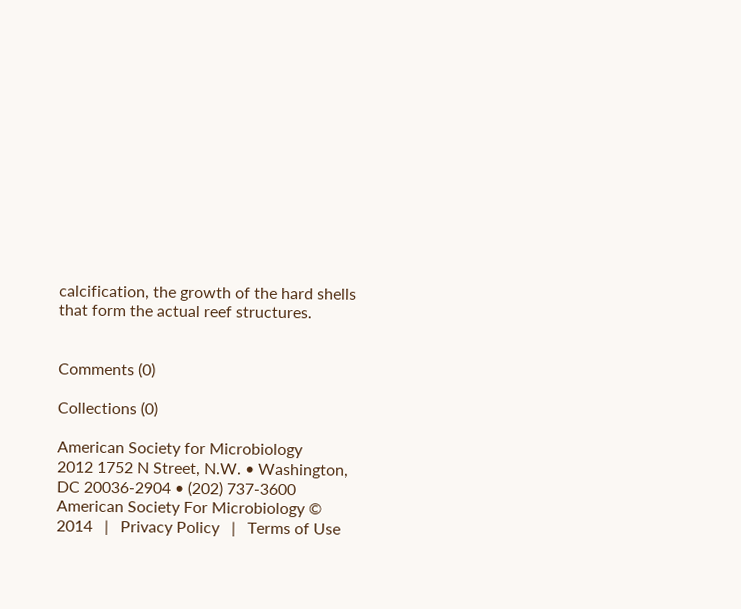calcification, the growth of the hard shells that form the actual reef structures.


Comments (0)

Collections (0)

American Society for Microbiology
2012 1752 N Street, N.W. • Washington, DC 20036-2904 • (202) 737-3600
American Society For Microbiology © 2014   |   Privacy Policy   |   Terms of Use